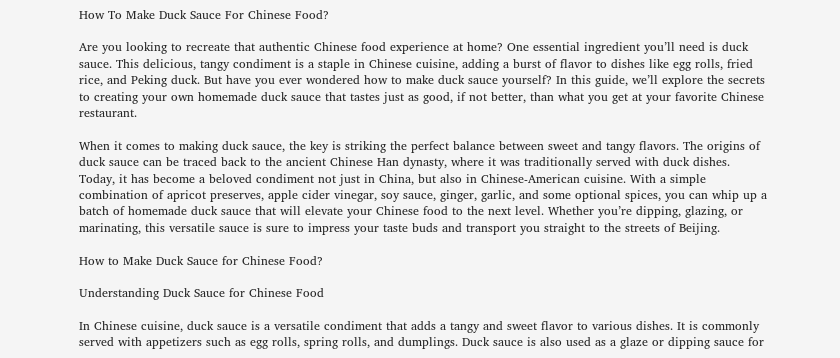How To Make Duck Sauce For Chinese Food?

Are you looking to recreate that authentic Chinese food experience at home? One essential ingredient you’ll need is duck sauce. This delicious, tangy condiment is a staple in Chinese cuisine, adding a burst of flavor to dishes like egg rolls, fried rice, and Peking duck. But have you ever wondered how to make duck sauce yourself? In this guide, we’ll explore the secrets to creating your own homemade duck sauce that tastes just as good, if not better, than what you get at your favorite Chinese restaurant.

When it comes to making duck sauce, the key is striking the perfect balance between sweet and tangy flavors. The origins of duck sauce can be traced back to the ancient Chinese Han dynasty, where it was traditionally served with duck dishes. Today, it has become a beloved condiment not just in China, but also in Chinese-American cuisine. With a simple combination of apricot preserves, apple cider vinegar, soy sauce, ginger, garlic, and some optional spices, you can whip up a batch of homemade duck sauce that will elevate your Chinese food to the next level. Whether you’re dipping, glazing, or marinating, this versatile sauce is sure to impress your taste buds and transport you straight to the streets of Beijing.

How to Make Duck Sauce for Chinese Food?

Understanding Duck Sauce for Chinese Food

In Chinese cuisine, duck sauce is a versatile condiment that adds a tangy and sweet flavor to various dishes. It is commonly served with appetizers such as egg rolls, spring rolls, and dumplings. Duck sauce is also used as a glaze or dipping sauce for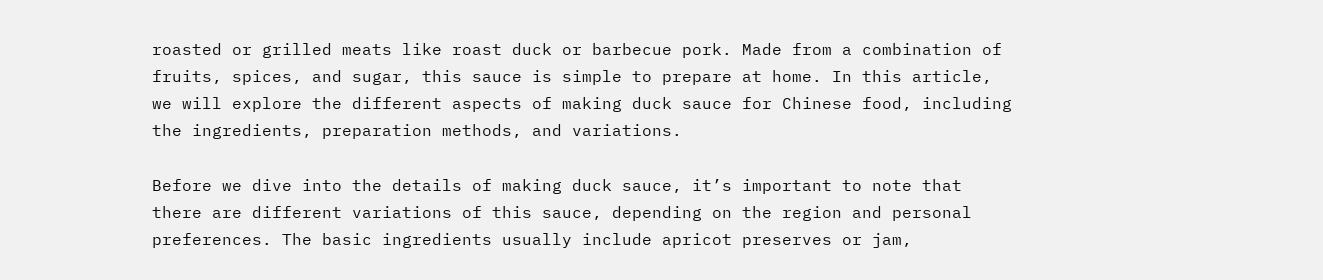roasted or grilled meats like roast duck or barbecue pork. Made from a combination of fruits, spices, and sugar, this sauce is simple to prepare at home. In this article, we will explore the different aspects of making duck sauce for Chinese food, including the ingredients, preparation methods, and variations.

Before we dive into the details of making duck sauce, it’s important to note that there are different variations of this sauce, depending on the region and personal preferences. The basic ingredients usually include apricot preserves or jam,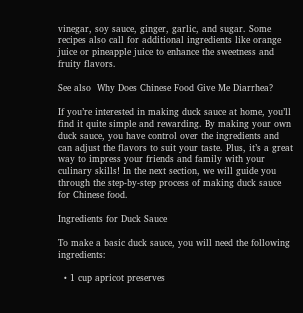vinegar, soy sauce, ginger, garlic, and sugar. Some recipes also call for additional ingredients like orange juice or pineapple juice to enhance the sweetness and fruity flavors.

See also  Why Does Chinese Food Give Me Diarrhea?

If you’re interested in making duck sauce at home, you’ll find it quite simple and rewarding. By making your own duck sauce, you have control over the ingredients and can adjust the flavors to suit your taste. Plus, it’s a great way to impress your friends and family with your culinary skills! In the next section, we will guide you through the step-by-step process of making duck sauce for Chinese food.

Ingredients for Duck Sauce

To make a basic duck sauce, you will need the following ingredients:

  • 1 cup apricot preserves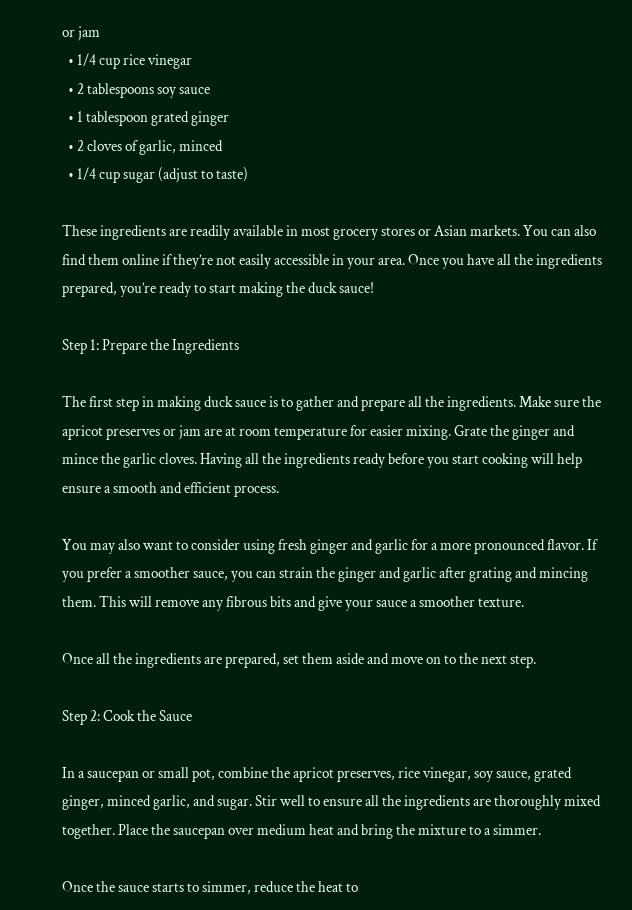or jam
  • 1/4 cup rice vinegar
  • 2 tablespoons soy sauce
  • 1 tablespoon grated ginger
  • 2 cloves of garlic, minced
  • 1/4 cup sugar (adjust to taste)

These ingredients are readily available in most grocery stores or Asian markets. You can also find them online if they’re not easily accessible in your area. Once you have all the ingredients prepared, you’re ready to start making the duck sauce!

Step 1: Prepare the Ingredients

The first step in making duck sauce is to gather and prepare all the ingredients. Make sure the apricot preserves or jam are at room temperature for easier mixing. Grate the ginger and mince the garlic cloves. Having all the ingredients ready before you start cooking will help ensure a smooth and efficient process.

You may also want to consider using fresh ginger and garlic for a more pronounced flavor. If you prefer a smoother sauce, you can strain the ginger and garlic after grating and mincing them. This will remove any fibrous bits and give your sauce a smoother texture.

Once all the ingredients are prepared, set them aside and move on to the next step.

Step 2: Cook the Sauce

In a saucepan or small pot, combine the apricot preserves, rice vinegar, soy sauce, grated ginger, minced garlic, and sugar. Stir well to ensure all the ingredients are thoroughly mixed together. Place the saucepan over medium heat and bring the mixture to a simmer.

Once the sauce starts to simmer, reduce the heat to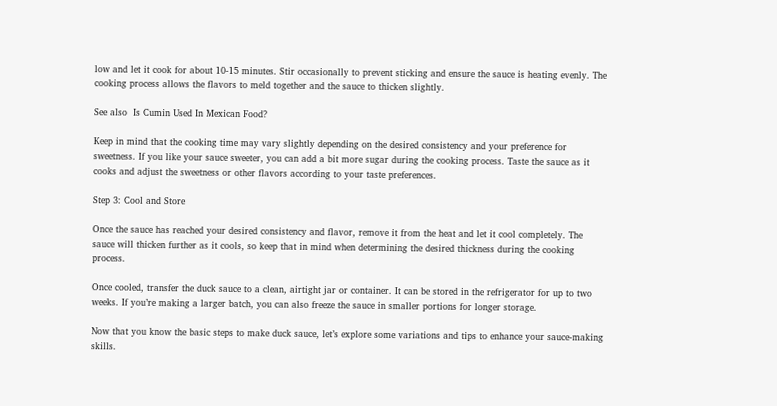low and let it cook for about 10-15 minutes. Stir occasionally to prevent sticking and ensure the sauce is heating evenly. The cooking process allows the flavors to meld together and the sauce to thicken slightly.

See also  Is Cumin Used In Mexican Food?

Keep in mind that the cooking time may vary slightly depending on the desired consistency and your preference for sweetness. If you like your sauce sweeter, you can add a bit more sugar during the cooking process. Taste the sauce as it cooks and adjust the sweetness or other flavors according to your taste preferences.

Step 3: Cool and Store

Once the sauce has reached your desired consistency and flavor, remove it from the heat and let it cool completely. The sauce will thicken further as it cools, so keep that in mind when determining the desired thickness during the cooking process.

Once cooled, transfer the duck sauce to a clean, airtight jar or container. It can be stored in the refrigerator for up to two weeks. If you’re making a larger batch, you can also freeze the sauce in smaller portions for longer storage.

Now that you know the basic steps to make duck sauce, let’s explore some variations and tips to enhance your sauce-making skills.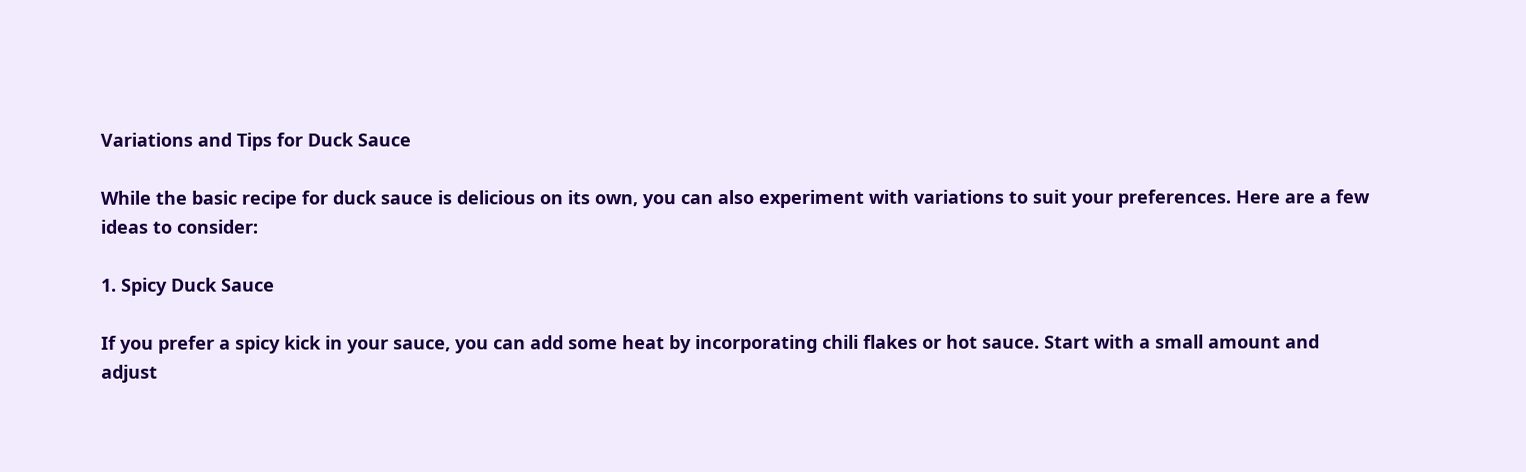Variations and Tips for Duck Sauce

While the basic recipe for duck sauce is delicious on its own, you can also experiment with variations to suit your preferences. Here are a few ideas to consider:

1. Spicy Duck Sauce

If you prefer a spicy kick in your sauce, you can add some heat by incorporating chili flakes or hot sauce. Start with a small amount and adjust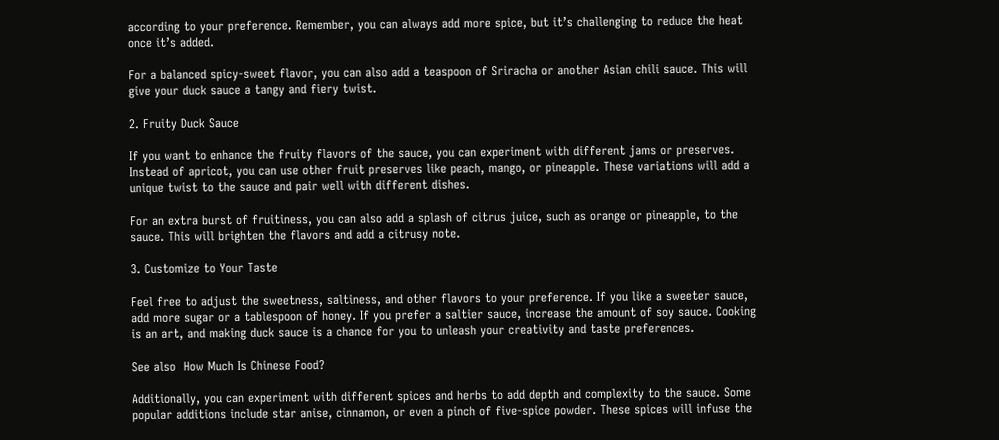according to your preference. Remember, you can always add more spice, but it’s challenging to reduce the heat once it’s added.

For a balanced spicy-sweet flavor, you can also add a teaspoon of Sriracha or another Asian chili sauce. This will give your duck sauce a tangy and fiery twist.

2. Fruity Duck Sauce

If you want to enhance the fruity flavors of the sauce, you can experiment with different jams or preserves. Instead of apricot, you can use other fruit preserves like peach, mango, or pineapple. These variations will add a unique twist to the sauce and pair well with different dishes.

For an extra burst of fruitiness, you can also add a splash of citrus juice, such as orange or pineapple, to the sauce. This will brighten the flavors and add a citrusy note.

3. Customize to Your Taste

Feel free to adjust the sweetness, saltiness, and other flavors to your preference. If you like a sweeter sauce, add more sugar or a tablespoon of honey. If you prefer a saltier sauce, increase the amount of soy sauce. Cooking is an art, and making duck sauce is a chance for you to unleash your creativity and taste preferences.

See also  How Much Is Chinese Food?

Additionally, you can experiment with different spices and herbs to add depth and complexity to the sauce. Some popular additions include star anise, cinnamon, or even a pinch of five-spice powder. These spices will infuse the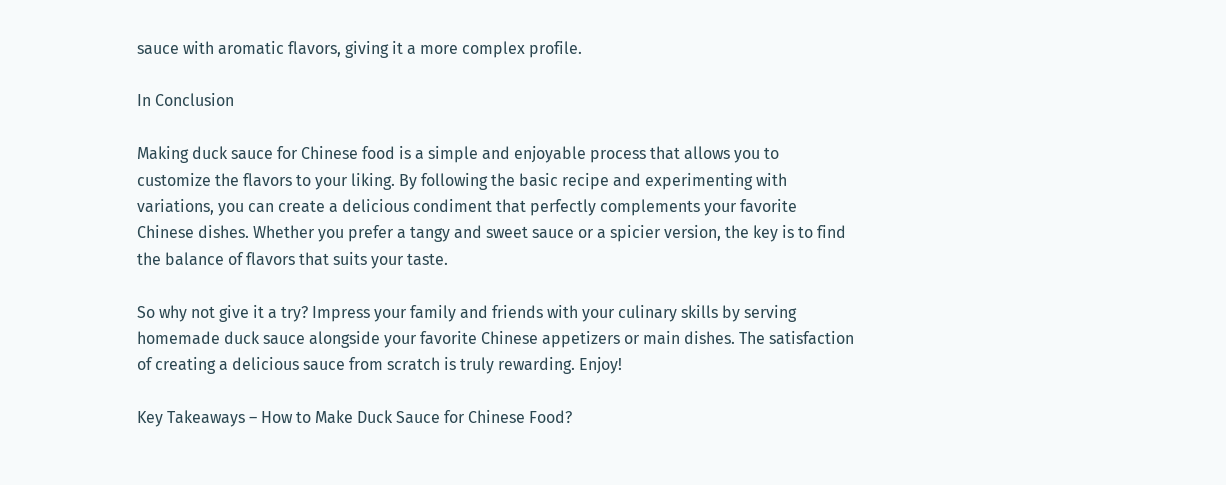sauce with aromatic flavors, giving it a more complex profile.

In Conclusion

Making duck sauce for Chinese food is a simple and enjoyable process that allows you to customize the flavors to your liking. By following the basic recipe and experimenting with variations, you can create a delicious condiment that perfectly complements your favorite Chinese dishes. Whether you prefer a tangy and sweet sauce or a spicier version, the key is to find the balance of flavors that suits your taste.

So why not give it a try? Impress your family and friends with your culinary skills by serving homemade duck sauce alongside your favorite Chinese appetizers or main dishes. The satisfaction of creating a delicious sauce from scratch is truly rewarding. Enjoy!

Key Takeaways – How to Make Duck Sauce for Chinese Food?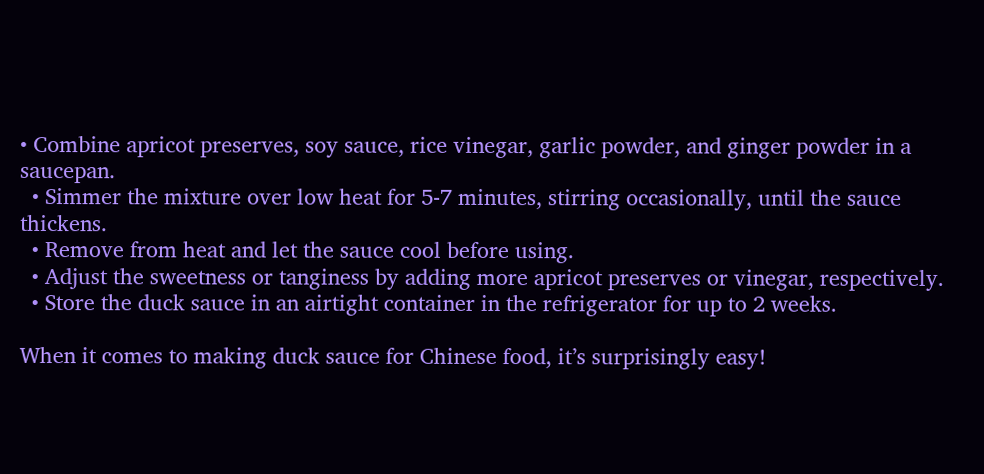• Combine apricot preserves, soy sauce, rice vinegar, garlic powder, and ginger powder in a saucepan.
  • Simmer the mixture over low heat for 5-7 minutes, stirring occasionally, until the sauce thickens.
  • Remove from heat and let the sauce cool before using.
  • Adjust the sweetness or tanginess by adding more apricot preserves or vinegar, respectively.
  • Store the duck sauce in an airtight container in the refrigerator for up to 2 weeks.

When it comes to making duck sauce for Chinese food, it’s surprisingly easy!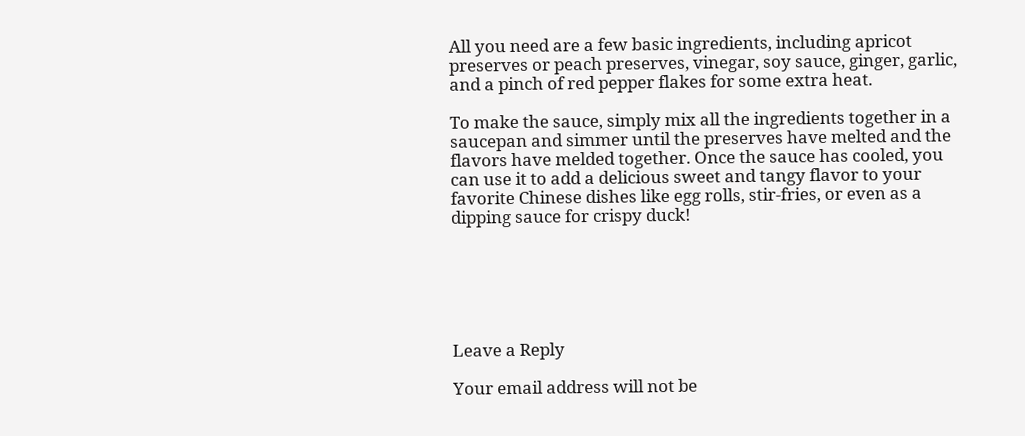All you need are a few basic ingredients, including apricot preserves or peach preserves, vinegar, soy sauce, ginger, garlic, and a pinch of red pepper flakes for some extra heat.

To make the sauce, simply mix all the ingredients together in a saucepan and simmer until the preserves have melted and the flavors have melded together. Once the sauce has cooled, you can use it to add a delicious sweet and tangy flavor to your favorite Chinese dishes like egg rolls, stir-fries, or even as a dipping sauce for crispy duck!






Leave a Reply

Your email address will not be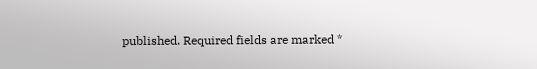published. Required fields are marked *